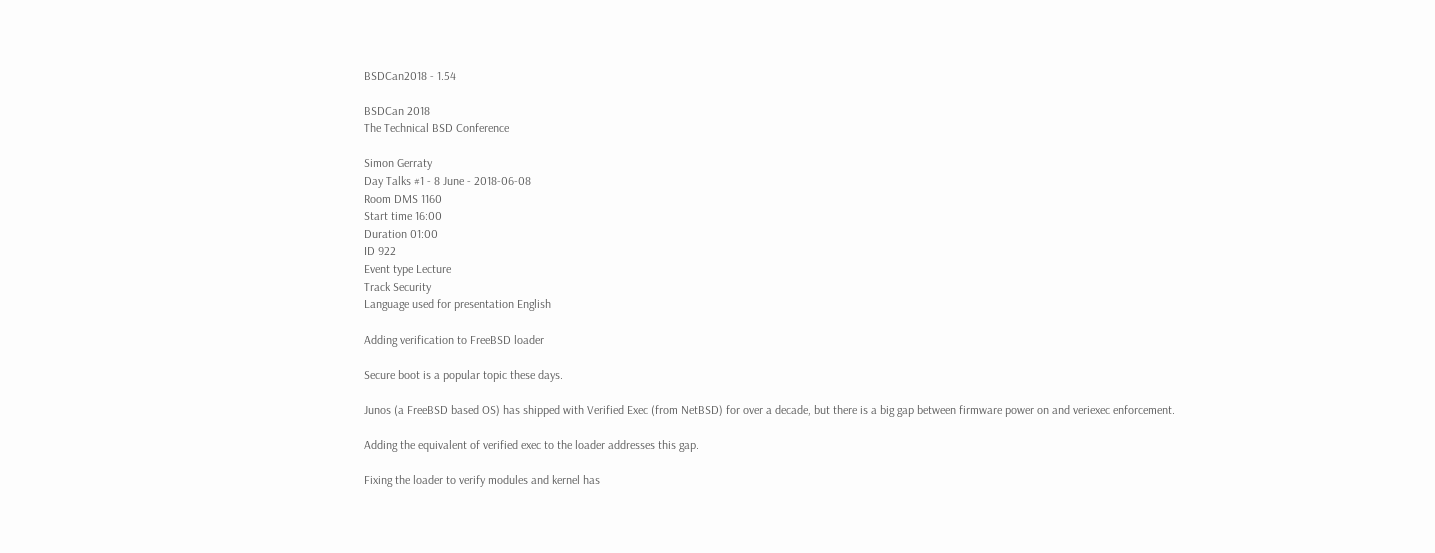BSDCan2018 - 1.54

BSDCan 2018
The Technical BSD Conference

Simon Gerraty
Day Talks #1 - 8 June - 2018-06-08
Room DMS 1160
Start time 16:00
Duration 01:00
ID 922
Event type Lecture
Track Security
Language used for presentation English

Adding verification to FreeBSD loader

Secure boot is a popular topic these days.

Junos (a FreeBSD based OS) has shipped with Verified Exec (from NetBSD) for over a decade, but there is a big gap between firmware power on and veriexec enforcement.

Adding the equivalent of verified exec to the loader addresses this gap.

Fixing the loader to verify modules and kernel has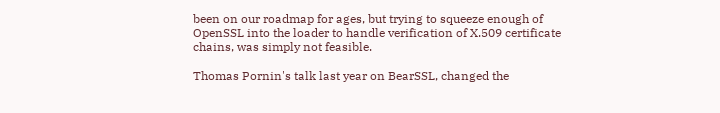been on our roadmap for ages, but trying to squeeze enough of OpenSSL into the loader to handle verification of X.509 certificate chains, was simply not feasible.

Thomas Pornin's talk last year on BearSSL, changed the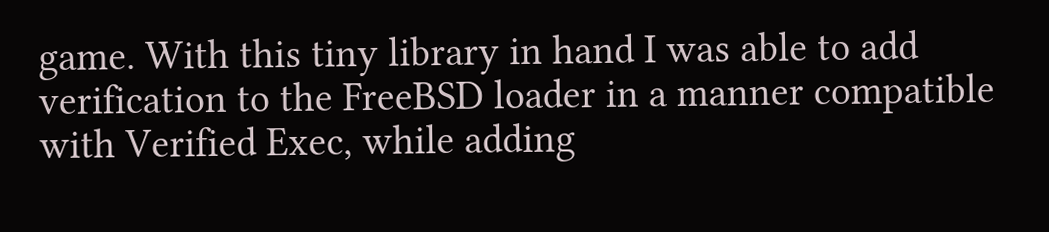game. With this tiny library in hand I was able to add verification to the FreeBSD loader in a manner compatible with Verified Exec, while adding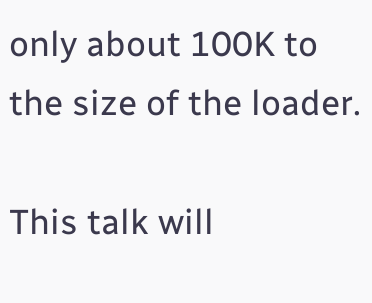only about 100K to the size of the loader.

This talk will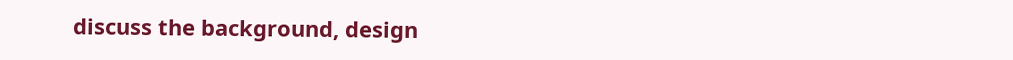discuss the background, design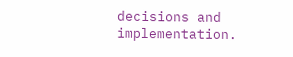decisions and implementation.